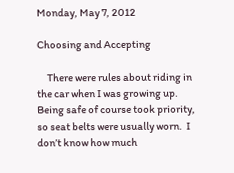Monday, May 7, 2012

Choosing and Accepting

     There were rules about riding in the car when I was growing up.  Being safe of course took priority, so seat belts were usually worn.  I don’t know how much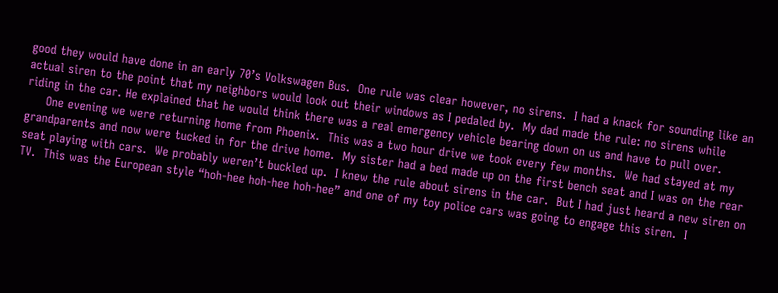good they would have done in an early 70’s Volkswagen Bus.  One rule was clear however, no sirens.  I had a knack for sounding like an actual siren to the point that my neighbors would look out their windows as I pedaled by.  My dad made the rule: no sirens while riding in the car. He explained that he would think there was a real emergency vehicle bearing down on us and have to pull over.
     One evening we were returning home from Phoenix.  This was a two hour drive we took every few months.  We had stayed at my grandparents and now were tucked in for the drive home.  My sister had a bed made up on the first bench seat and I was on the rear seat playing with cars.  We probably weren’t buckled up.  I knew the rule about sirens in the car.  But I had just heard a new siren on TV.  This was the European style “hoh-hee hoh-hee hoh-hee” and one of my toy police cars was going to engage this siren.  I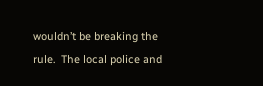wouldn’t be breaking the rule.  The local police and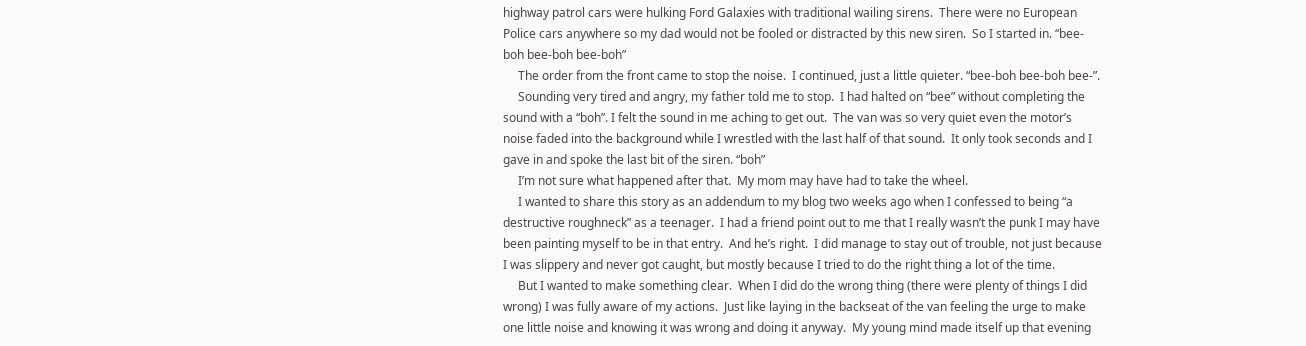highway patrol cars were hulking Ford Galaxies with traditional wailing sirens.  There were no European Police cars anywhere so my dad would not be fooled or distracted by this new siren.  So I started in. “bee-boh bee-boh bee-boh”
     The order from the front came to stop the noise.  I continued, just a little quieter. “bee-boh bee-boh bee-”.
     Sounding very tired and angry, my father told me to stop.  I had halted on “bee” without completing the sound with a “boh”. I felt the sound in me aching to get out.  The van was so very quiet even the motor’s noise faded into the background while I wrestled with the last half of that sound.  It only took seconds and I gave in and spoke the last bit of the siren. “boh”
     I’m not sure what happened after that.  My mom may have had to take the wheel.
     I wanted to share this story as an addendum to my blog two weeks ago when I confessed to being “a destructive roughneck” as a teenager.  I had a friend point out to me that I really wasn’t the punk I may have been painting myself to be in that entry.  And he’s right.  I did manage to stay out of trouble, not just because I was slippery and never got caught, but mostly because I tried to do the right thing a lot of the time.
     But I wanted to make something clear.  When I did do the wrong thing (there were plenty of things I did wrong) I was fully aware of my actions.  Just like laying in the backseat of the van feeling the urge to make one little noise and knowing it was wrong and doing it anyway.  My young mind made itself up that evening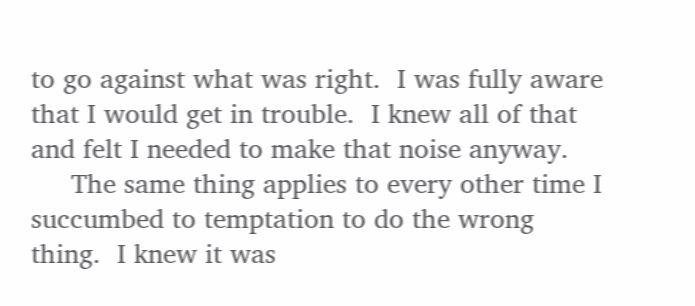to go against what was right.  I was fully aware that I would get in trouble.  I knew all of that and felt I needed to make that noise anyway.
     The same thing applies to every other time I succumbed to temptation to do the wrong thing.  I knew it was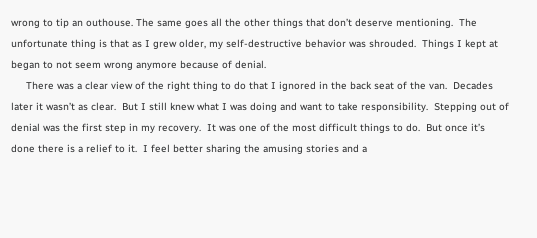wrong to tip an outhouse. The same goes all the other things that don’t deserve mentioning.  The unfortunate thing is that as I grew older, my self-destructive behavior was shrouded.  Things I kept at began to not seem wrong anymore because of denial.
     There was a clear view of the right thing to do that I ignored in the back seat of the van.  Decades later it wasn’t as clear.  But I still knew what I was doing and want to take responsibility.  Stepping out of denial was the first step in my recovery.  It was one of the most difficult things to do.  But once it’s done there is a relief to it.  I feel better sharing the amusing stories and a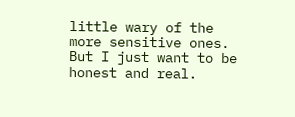little wary of the more sensitive ones.  But I just want to be honest and real.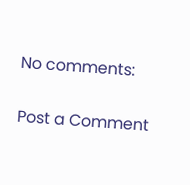No comments:

Post a Comment